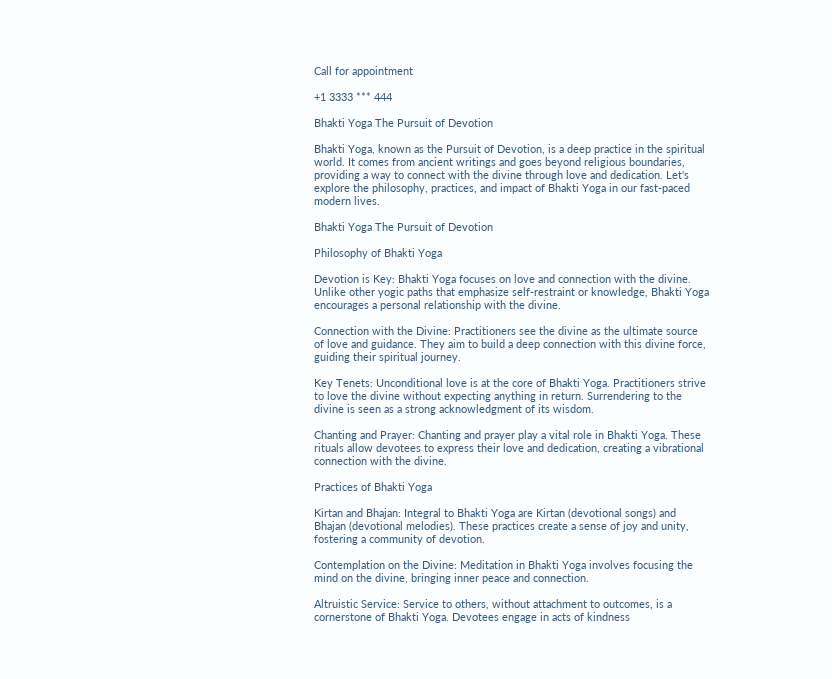Call for appointment

+1 3333 *** 444

Bhakti Yoga The Pursuit of Devotion

Bhakti Yoga, known as the Pursuit of Devotion, is a deep practice in the spiritual world. It comes from ancient writings and goes beyond religious boundaries, providing a way to connect with the divine through love and dedication. Let's explore the philosophy, practices, and impact of Bhakti Yoga in our fast-paced modern lives.

Bhakti Yoga The Pursuit of Devotion

Philosophy of Bhakti Yoga

Devotion is Key: Bhakti Yoga focuses on love and connection with the divine. Unlike other yogic paths that emphasize self-restraint or knowledge, Bhakti Yoga encourages a personal relationship with the divine.

Connection with the Divine: Practitioners see the divine as the ultimate source of love and guidance. They aim to build a deep connection with this divine force, guiding their spiritual journey.

Key Tenets: Unconditional love is at the core of Bhakti Yoga. Practitioners strive to love the divine without expecting anything in return. Surrendering to the divine is seen as a strong acknowledgment of its wisdom.

Chanting and Prayer: Chanting and prayer play a vital role in Bhakti Yoga. These rituals allow devotees to express their love and dedication, creating a vibrational connection with the divine.

Practices of Bhakti Yoga

Kirtan and Bhajan: Integral to Bhakti Yoga are Kirtan (devotional songs) and Bhajan (devotional melodies). These practices create a sense of joy and unity, fostering a community of devotion.

Contemplation on the Divine: Meditation in Bhakti Yoga involves focusing the mind on the divine, bringing inner peace and connection.

Altruistic Service: Service to others, without attachment to outcomes, is a cornerstone of Bhakti Yoga. Devotees engage in acts of kindness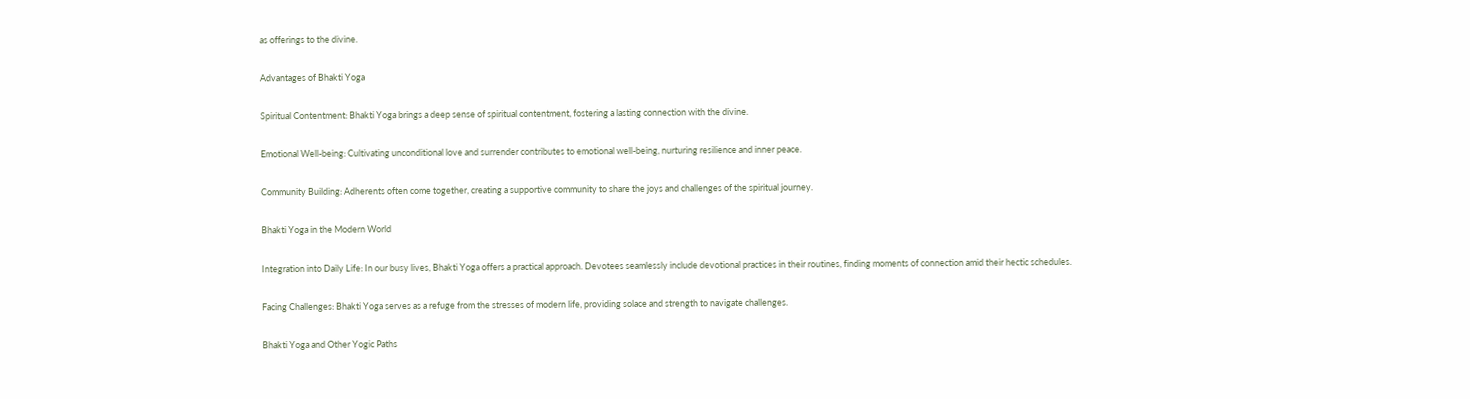as offerings to the divine.

Advantages of Bhakti Yoga

Spiritual Contentment: Bhakti Yoga brings a deep sense of spiritual contentment, fostering a lasting connection with the divine.

Emotional Well-being: Cultivating unconditional love and surrender contributes to emotional well-being, nurturing resilience and inner peace.

Community Building: Adherents often come together, creating a supportive community to share the joys and challenges of the spiritual journey.

Bhakti Yoga in the Modern World

Integration into Daily Life: In our busy lives, Bhakti Yoga offers a practical approach. Devotees seamlessly include devotional practices in their routines, finding moments of connection amid their hectic schedules.

Facing Challenges: Bhakti Yoga serves as a refuge from the stresses of modern life, providing solace and strength to navigate challenges.

Bhakti Yoga and Other Yogic Paths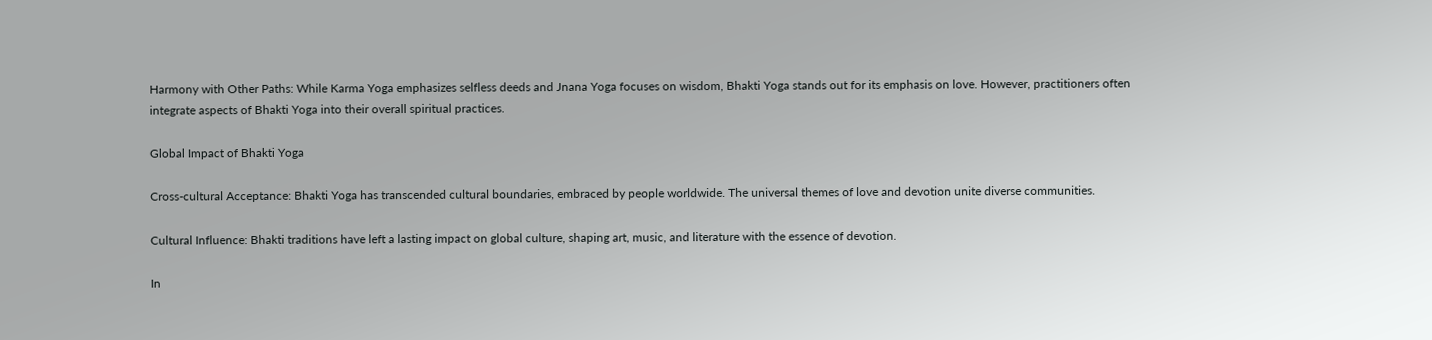Harmony with Other Paths: While Karma Yoga emphasizes selfless deeds and Jnana Yoga focuses on wisdom, Bhakti Yoga stands out for its emphasis on love. However, practitioners often integrate aspects of Bhakti Yoga into their overall spiritual practices.

Global Impact of Bhakti Yoga

Cross-cultural Acceptance: Bhakti Yoga has transcended cultural boundaries, embraced by people worldwide. The universal themes of love and devotion unite diverse communities.

Cultural Influence: Bhakti traditions have left a lasting impact on global culture, shaping art, music, and literature with the essence of devotion.

In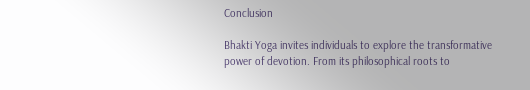Conclusion

Bhakti Yoga invites individuals to explore the transformative power of devotion. From its philosophical roots to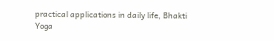practical applications in daily life, Bhakti Yoga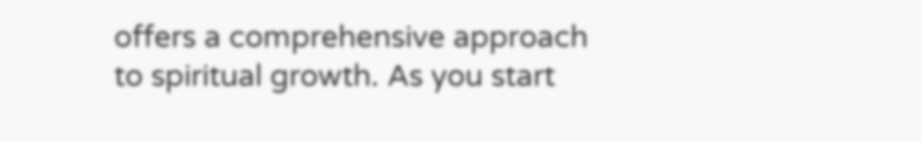offers a comprehensive approach to spiritual growth. As you start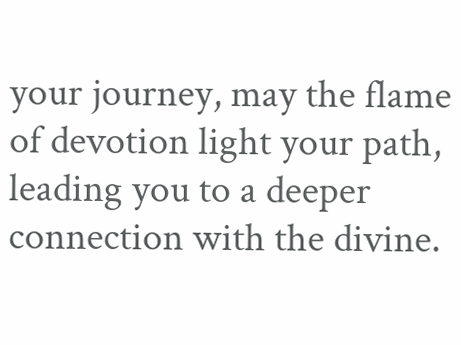your journey, may the flame of devotion light your path, leading you to a deeper connection with the divine.